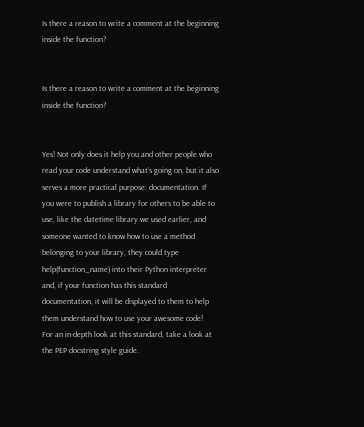Is there a reason to write a comment at the beginning inside the function?


Is there a reason to write a comment at the beginning inside the function?


Yes! Not only does it help you and other people who read your code understand what’s going on, but it also serves a more practical purpose: documentation. If you were to publish a library for others to be able to use, like the datetime library we used earlier, and someone wanted to know how to use a method belonging to your library, they could type help(function_name) into their Python interpreter and, if your function has this standard documentation, it will be displayed to them to help them understand how to use your awesome code!
For an in-depth look at this standard, take a look at the PEP docstring style guide.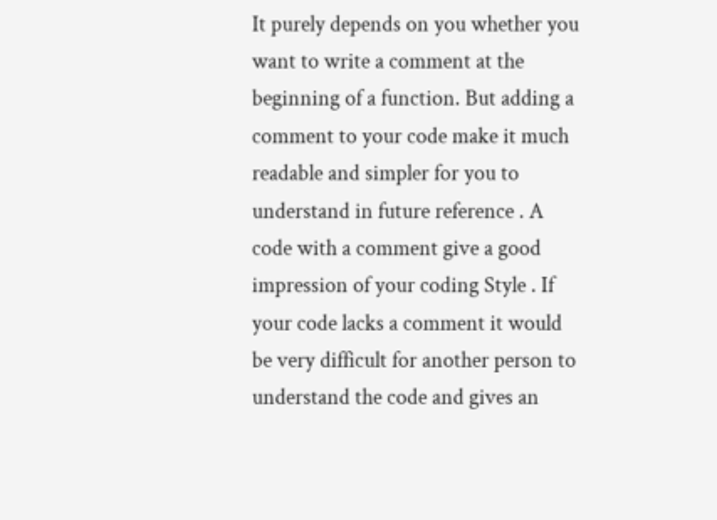It purely depends on you whether you want to write a comment at the beginning of a function. But adding a comment to your code make it much readable and simpler for you to understand in future reference . A code with a comment give a good impression of your coding Style . If your code lacks a comment it would be very difficult for another person to understand the code and gives an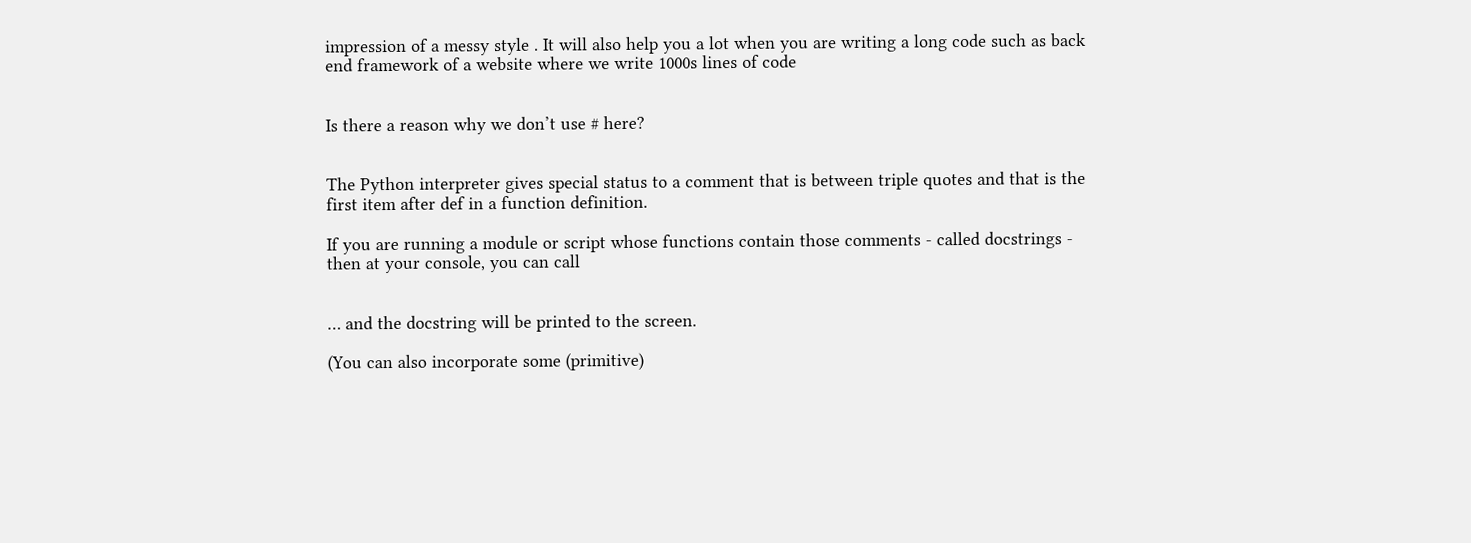impression of a messy style . It will also help you a lot when you are writing a long code such as back end framework of a website where we write 1000s lines of code


Is there a reason why we don’t use # here?


The Python interpreter gives special status to a comment that is between triple quotes and that is the first item after def in a function definition.

If you are running a module or script whose functions contain those comments - called docstrings - then at your console, you can call


… and the docstring will be printed to the screen.

(You can also incorporate some (primitive)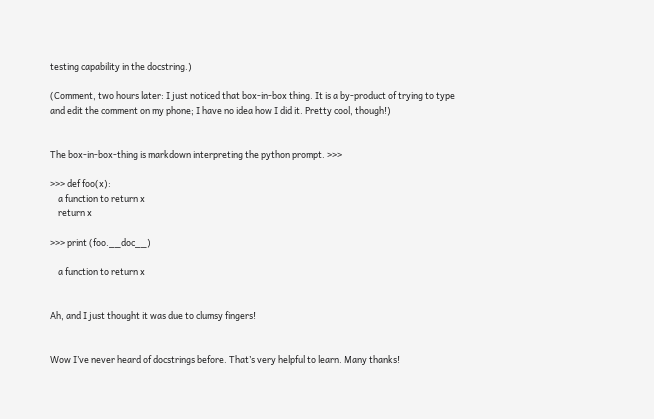testing capability in the docstring.)

(Comment, two hours later: I just noticed that box-in-box thing. It is a by-product of trying to type and edit the comment on my phone; I have no idea how I did it. Pretty cool, though!)


The box-in-box-thing is markdown interpreting the python prompt. >>>

>>> def foo(x):
    a function to return x
    return x

>>> print (foo.__doc__)

    a function to return x


Ah, and I just thought it was due to clumsy fingers!


Wow I’ve never heard of docstrings before. That’s very helpful to learn. Many thanks!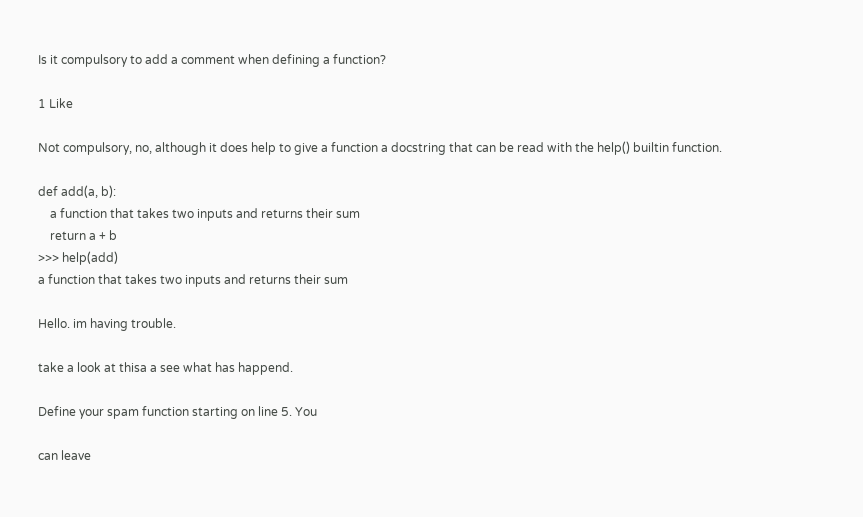Is it compulsory to add a comment when defining a function?

1 Like

Not compulsory, no, although it does help to give a function a docstring that can be read with the help() builtin function.

def add(a, b):
    a function that takes two inputs and returns their sum
    return a + b
>>> help(add)
a function that takes two inputs and returns their sum

Hello. im having trouble.

take a look at thisa a see what has happend.

Define your spam function starting on line 5. You

can leave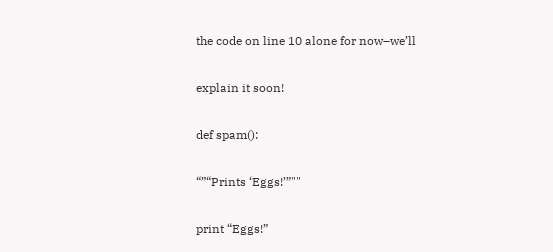the code on line 10 alone for now–we’ll

explain it soon!

def spam():

“”“Prints ‘Eggs!’”""

print “Eggs!”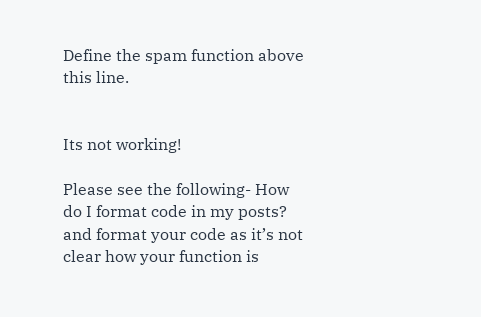Define the spam function above this line.


Its not working!

Please see the following- How do I format code in my posts? and format your code as it’s not clear how your function is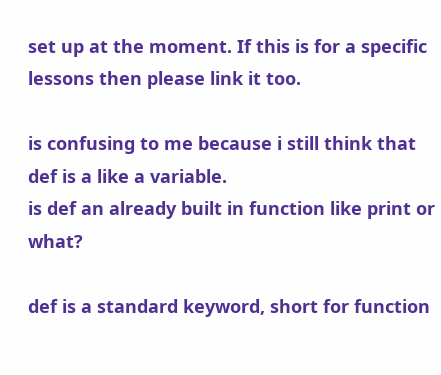set up at the moment. If this is for a specific lessons then please link it too.

is confusing to me because i still think that def is a like a variable.
is def an already built in function like print or what?

def is a standard keyword, short for function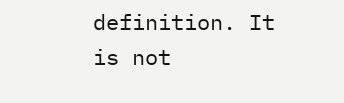definition. It is not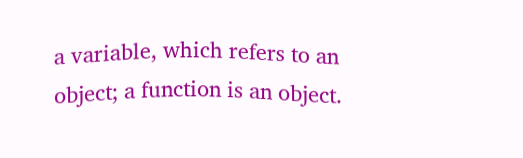a variable, which refers to an object; a function is an object.